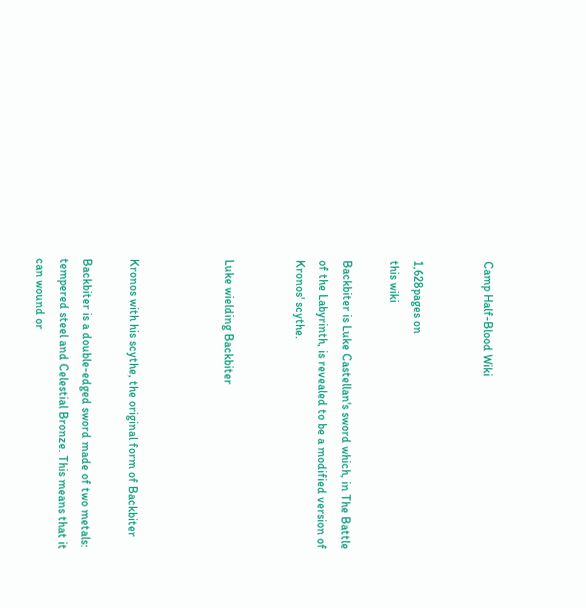Camp Half-Blood Wiki


1,628pages on
this wiki

Backbiter is Luke Castellan's sword which, in The Battle of the Labyrinth, is revealed to be a modified version of Kronos' scythe.


Luke wielding Backbiter



Kronos with his scythe, the original form of Backbiter

Backbiter is a double-edged sword made of two metals: tempered steel and Celestial Bronze. This means that it can wound or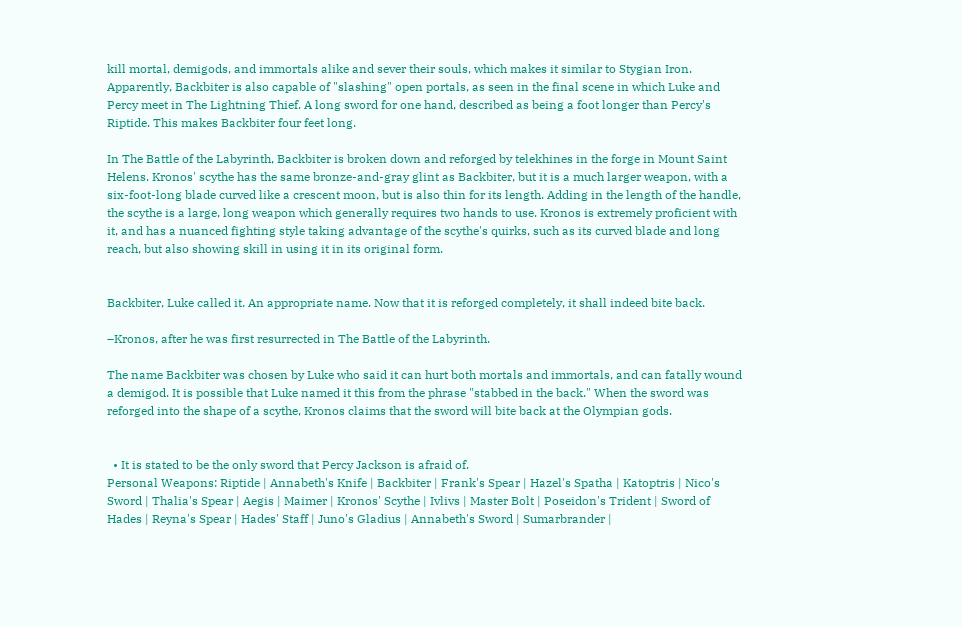kill mortal, demigods, and immortals alike and sever their souls, which makes it similar to Stygian Iron. Apparently, Backbiter is also capable of "slashing" open portals, as seen in the final scene in which Luke and Percy meet in The Lightning Thief. A long sword for one hand, described as being a foot longer than Percy's Riptide. This makes Backbiter four feet long.

In The Battle of the Labyrinth, Backbiter is broken down and reforged by telekhines in the forge in Mount Saint Helens. Kronos' scythe has the same bronze-and-gray glint as Backbiter, but it is a much larger weapon, with a six-foot-long blade curved like a crescent moon, but is also thin for its length. Adding in the length of the handle, the scythe is a large, long weapon which generally requires two hands to use. Kronos is extremely proficient with it, and has a nuanced fighting style taking advantage of the scythe's quirks, such as its curved blade and long reach, but also showing skill in using it in its original form.


Backbiter, Luke called it. An appropriate name. Now that it is reforged completely, it shall indeed bite back.

–Kronos, after he was first resurrected in The Battle of the Labyrinth.

The name Backbiter was chosen by Luke who said it can hurt both mortals and immortals, and can fatally wound a demigod. It is possible that Luke named it this from the phrase "stabbed in the back." When the sword was reforged into the shape of a scythe, Kronos claims that the sword will bite back at the Olympian gods.


  • It is stated to be the only sword that Percy Jackson is afraid of.
Personal Weapons: Riptide | Annabeth's Knife | Backbiter | Frank's Spear | Hazel's Spatha | Katoptris | Nico's Sword | Thalia's Spear | Aegis | Maimer | Kronos' Scythe | Ivlivs | Master Bolt | Poseidon's Trident | Sword of Hades | Reyna's Spear | Hades' Staff | Juno's Gladius | Annabeth's Sword | Sumarbrander |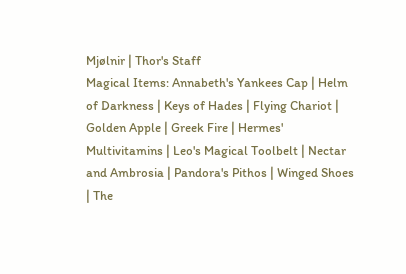Mjølnir | Thor's Staff
Magical Items: Annabeth's Yankees Cap | Helm of Darkness | Keys of Hades | Flying Chariot | Golden Apple | Greek Fire | Hermes' Multivitamins | Leo's Magical Toolbelt | Nectar and Ambrosia | Pandora's Pithos | Winged Shoes | The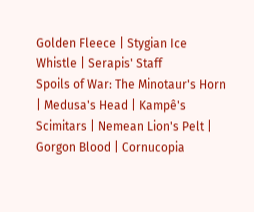Golden Fleece | Stygian Ice Whistle | Serapis' Staff
Spoils of War: The Minotaur's Horn | Medusa's Head | Kampê's Scimitars | Nemean Lion's Pelt | Gorgon Blood | Cornucopia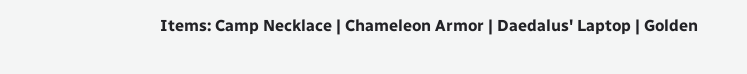Items: Camp Necklace | Chameleon Armor | Daedalus' Laptop | Golden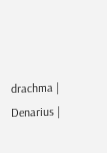drachma | Denarius |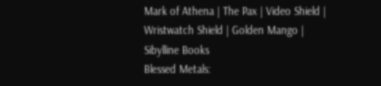Mark of Athena | The Pax | Video Shield | Wristwatch Shield | Golden Mango | Sibylline Books
Blessed Metals: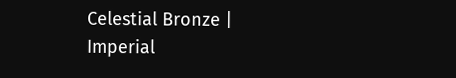Celestial Bronze | Imperial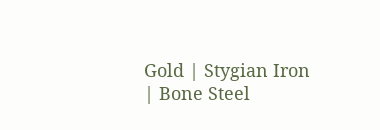Gold | Stygian Iron | Bone Steel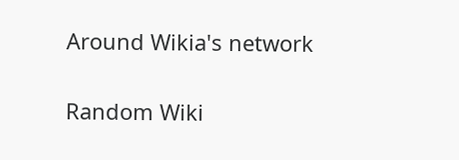Around Wikia's network

Random Wiki